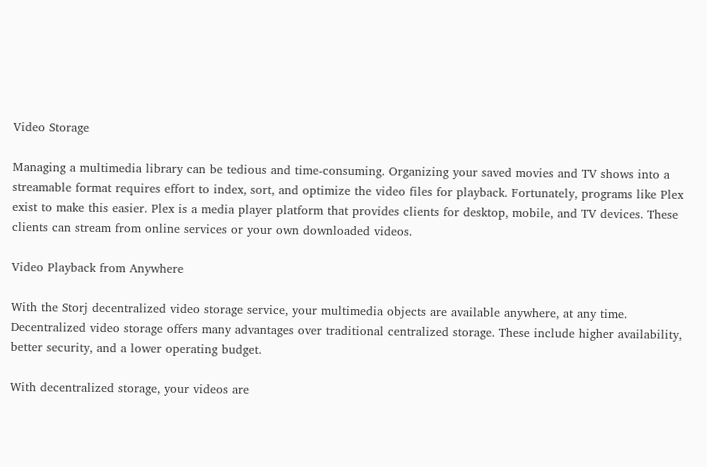Video Storage

Managing a multimedia library can be tedious and time-consuming. Organizing your saved movies and TV shows into a streamable format requires effort to index, sort, and optimize the video files for playback. Fortunately, programs like Plex exist to make this easier. Plex is a media player platform that provides clients for desktop, mobile, and TV devices. These clients can stream from online services or your own downloaded videos.

Video Playback from Anywhere

With the Storj decentralized video storage service, your multimedia objects are available anywhere, at any time. Decentralized video storage offers many advantages over traditional centralized storage. These include higher availability, better security, and a lower operating budget.

With decentralized storage, your videos are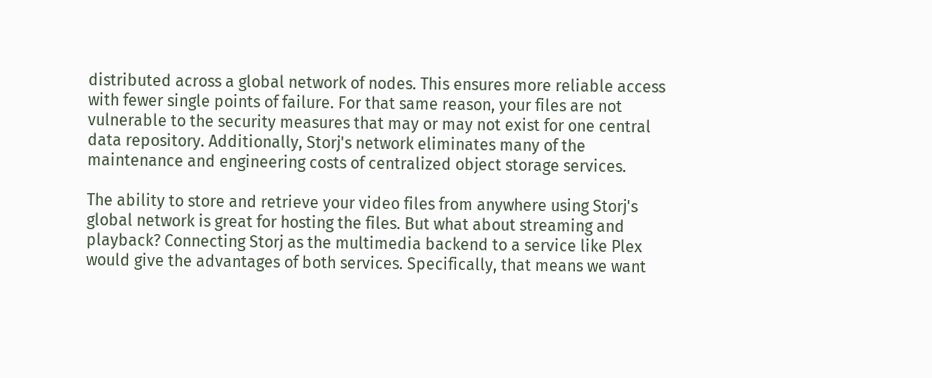distributed across a global network of nodes. This ensures more reliable access with fewer single points of failure. For that same reason, your files are not vulnerable to the security measures that may or may not exist for one central data repository. Additionally, Storj's network eliminates many of the maintenance and engineering costs of centralized object storage services.

The ability to store and retrieve your video files from anywhere using Storj's global network is great for hosting the files. But what about streaming and playback? Connecting Storj as the multimedia backend to a service like Plex would give the advantages of both services. Specifically, that means we want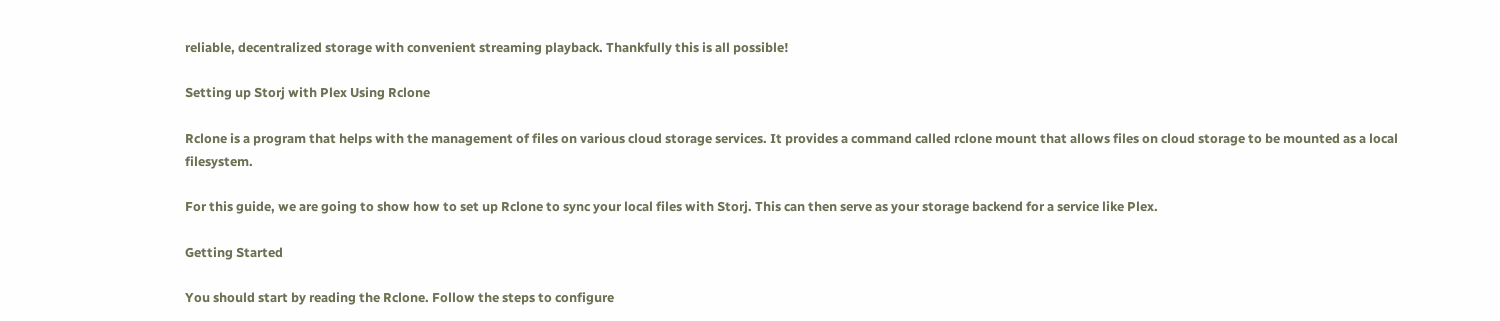reliable, decentralized storage with convenient streaming playback. Thankfully this is all possible!

Setting up Storj with Plex Using Rclone

Rclone is a program that helps with the management of files on various cloud storage services. It provides a command called rclone mount that allows files on cloud storage to be mounted as a local filesystem.

For this guide, we are going to show how to set up Rclone to sync your local files with Storj. This can then serve as your storage backend for a service like Plex.

Getting Started

You should start by reading the Rclone. Follow the steps to configure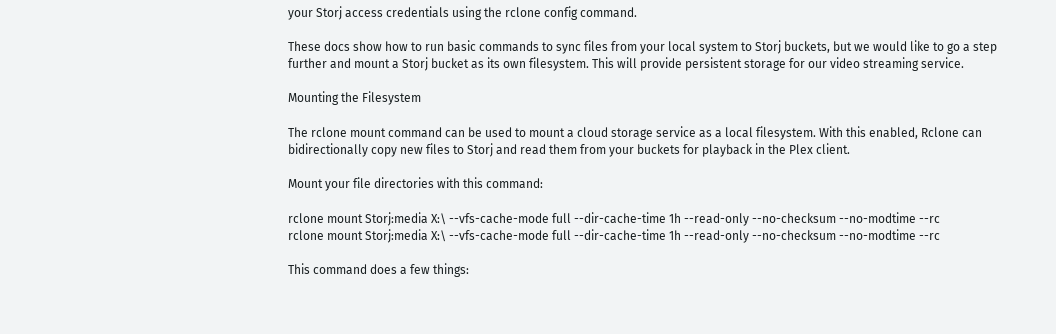your Storj access credentials using the rclone config command.

These docs show how to run basic commands to sync files from your local system to Storj buckets, but we would like to go a step further and mount a Storj bucket as its own filesystem. This will provide persistent storage for our video streaming service.

Mounting the Filesystem

The rclone mount command can be used to mount a cloud storage service as a local filesystem. With this enabled, Rclone can bidirectionally copy new files to Storj and read them from your buckets for playback in the Plex client.

Mount your file directories with this command:

rclone mount Storj:media X:\ --vfs-cache-mode full --dir-cache-time 1h --read-only --no-checksum --no-modtime --rc
rclone mount Storj:media X:\ --vfs-cache-mode full --dir-cache-time 1h --read-only --no-checksum --no-modtime --rc

This command does a few things: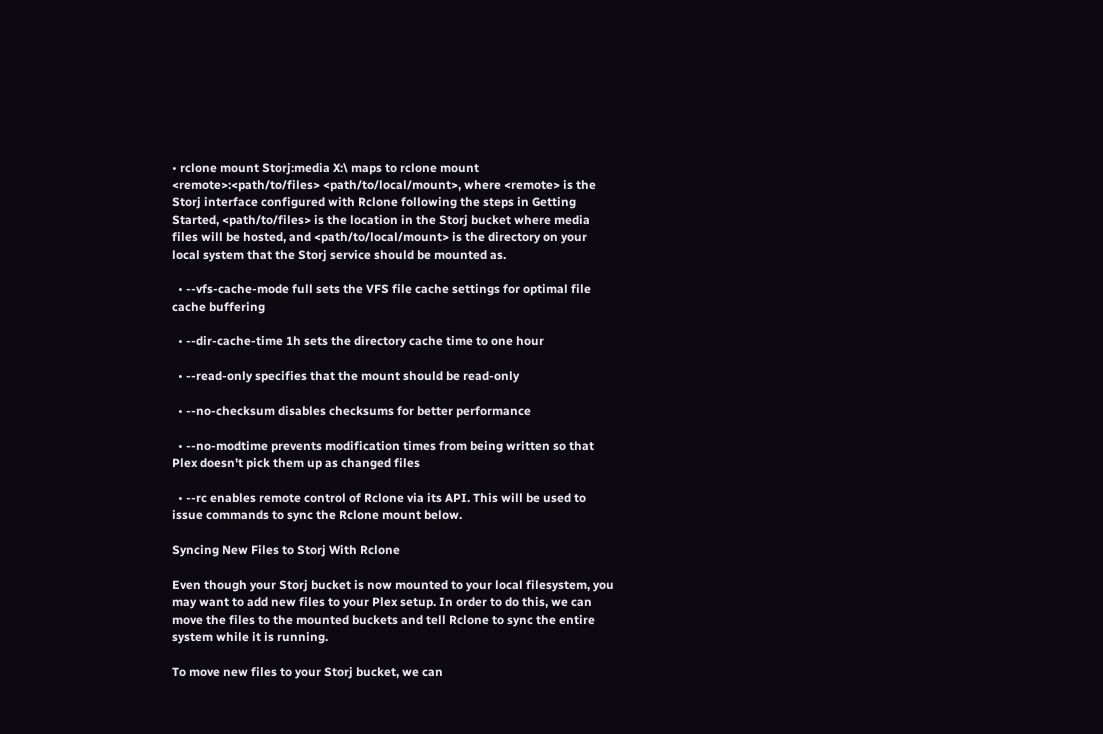• rclone mount Storj:media X:\ maps to rclone mount <remote>:<path/to/files> <path/to/local/mount>, where <remote> is the Storj interface configured with Rclone following the steps in Getting Started, <path/to/files> is the location in the Storj bucket where media files will be hosted, and <path/to/local/mount> is the directory on your local system that the Storj service should be mounted as.

  • --vfs-cache-mode full sets the VFS file cache settings for optimal file cache buffering

  • --dir-cache-time 1h sets the directory cache time to one hour

  • --read-only specifies that the mount should be read-only

  • --no-checksum disables checksums for better performance

  • --no-modtime prevents modification times from being written so that Plex doesn't pick them up as changed files

  • --rc enables remote control of Rclone via its API. This will be used to issue commands to sync the Rclone mount below.

Syncing New Files to Storj With Rclone

Even though your Storj bucket is now mounted to your local filesystem, you may want to add new files to your Plex setup. In order to do this, we can move the files to the mounted buckets and tell Rclone to sync the entire system while it is running.

To move new files to your Storj bucket, we can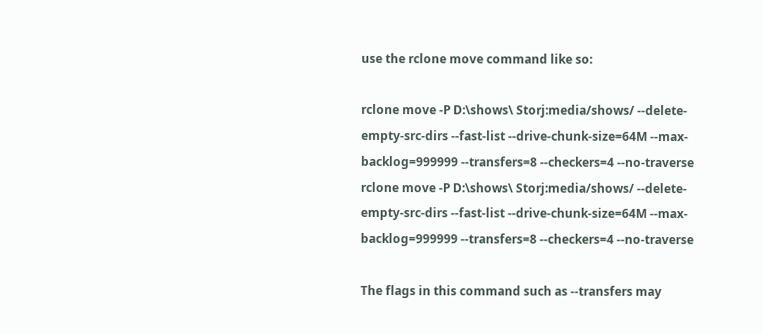use the rclone move command like so:

rclone move -P D:\shows\ Storj:media/shows/ --delete-empty-src-dirs --fast-list --drive-chunk-size=64M --max-backlog=999999 --transfers=8 --checkers=4 --no-traverse
rclone move -P D:\shows\ Storj:media/shows/ --delete-empty-src-dirs --fast-list --drive-chunk-size=64M --max-backlog=999999 --transfers=8 --checkers=4 --no-traverse

The flags in this command such as --transfers may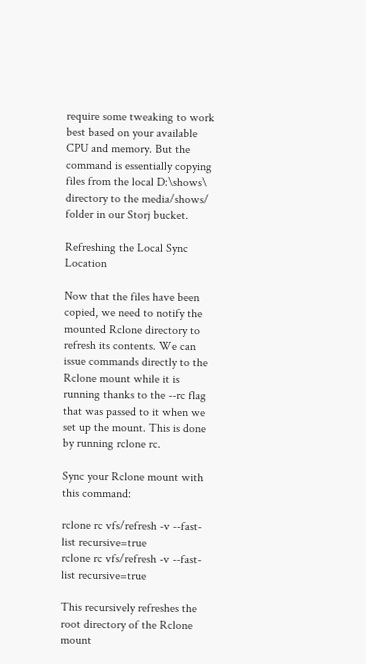require some tweaking to work best based on your available CPU and memory. But the command is essentially copying files from the local D:\shows\ directory to the media/shows/ folder in our Storj bucket.

Refreshing the Local Sync Location

Now that the files have been copied, we need to notify the mounted Rclone directory to refresh its contents. We can issue commands directly to the Rclone mount while it is running thanks to the --rc flag that was passed to it when we set up the mount. This is done by running rclone rc.

Sync your Rclone mount with this command:

rclone rc vfs/refresh -v --fast-list recursive=true
rclone rc vfs/refresh -v --fast-list recursive=true

This recursively refreshes the root directory of the Rclone mount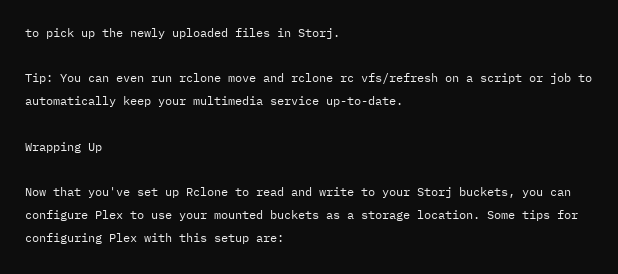to pick up the newly uploaded files in Storj.

Tip: You can even run rclone move and rclone rc vfs/refresh on a script or job to automatically keep your multimedia service up-to-date.

Wrapping Up

Now that you've set up Rclone to read and write to your Storj buckets, you can configure Plex to use your mounted buckets as a storage location. Some tips for configuring Plex with this setup are: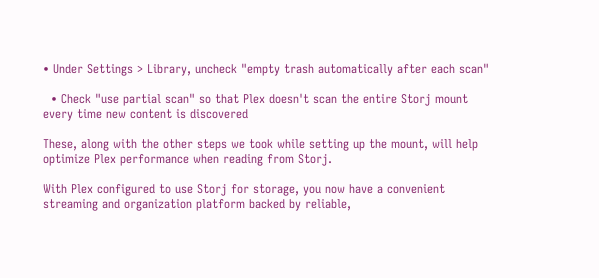• Under Settings > Library, uncheck "empty trash automatically after each scan"

  • Check "use partial scan" so that Plex doesn't scan the entire Storj mount every time new content is discovered

These, along with the other steps we took while setting up the mount, will help optimize Plex performance when reading from Storj.

With Plex configured to use Storj for storage, you now have a convenient streaming and organization platform backed by reliable,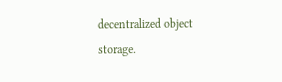decentralized object storage.